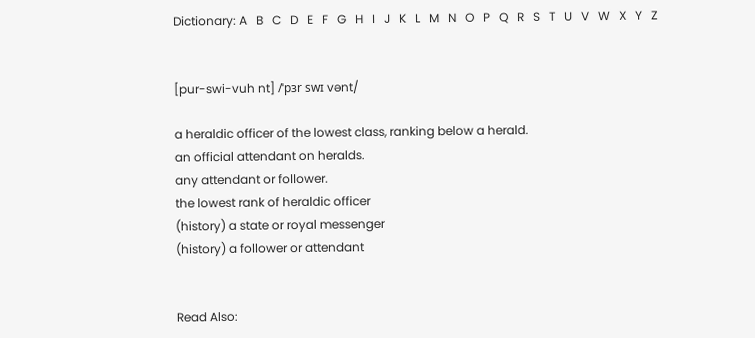Dictionary: A   B   C   D   E   F   G   H   I   J   K   L   M   N   O   P   Q   R   S   T   U   V   W   X   Y   Z


[pur-swi-vuh nt] /ˈpɜr swɪ vənt/

a heraldic officer of the lowest class, ranking below a herald.
an official attendant on heralds.
any attendant or follower.
the lowest rank of heraldic officer
(history) a state or royal messenger
(history) a follower or attendant


Read Also: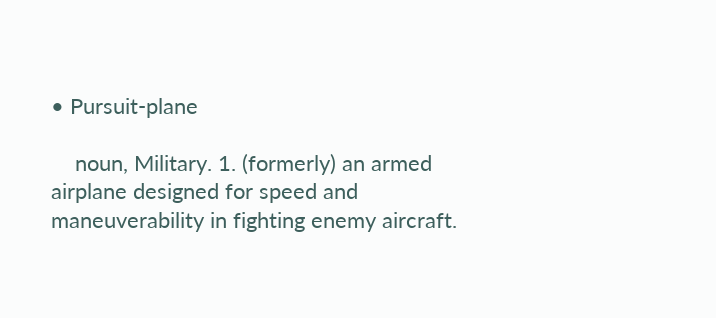• Pursuit-plane

    noun, Military. 1. (formerly) an armed airplane designed for speed and maneuverability in fighting enemy aircraft.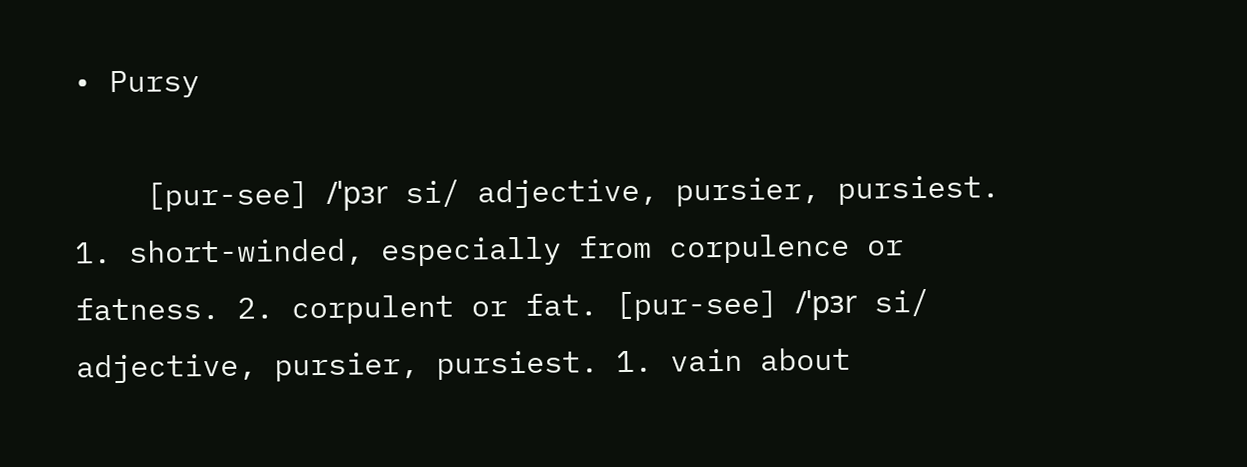• Pursy

    [pur-see] /ˈpɜr si/ adjective, pursier, pursiest. 1. short-winded, especially from corpulence or fatness. 2. corpulent or fat. [pur-see] /ˈpɜr si/ adjective, pursier, pursiest. 1. vain about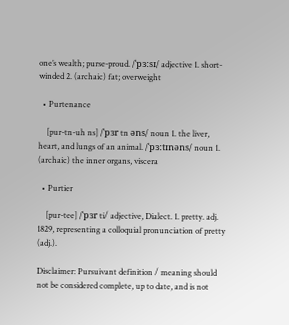one’s wealth; purse-proud. /ˈpɜːsɪ/ adjective 1. short-winded 2. (archaic) fat; overweight

  • Purtenance

    [pur-tn-uh ns] /ˈpɜr tn əns/ noun 1. the liver, heart, and lungs of an animal. /ˈpɜːtɪnəns/ noun 1. (archaic) the inner organs, viscera

  • Purtier

    [pur-tee] /ˈpɜr ti/ adjective, Dialect. 1. pretty. adj. 1829, representing a colloquial pronunciation of pretty (adj.).

Disclaimer: Pursuivant definition / meaning should not be considered complete, up to date, and is not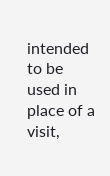intended to be used in place of a visit,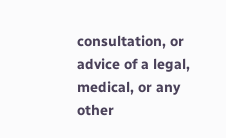consultation, or advice of a legal, medical, or any other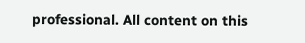professional. All content on this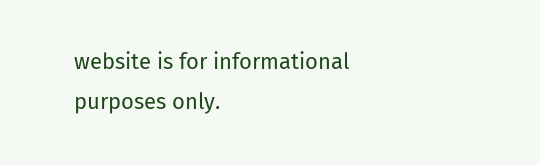website is for informational purposes only.